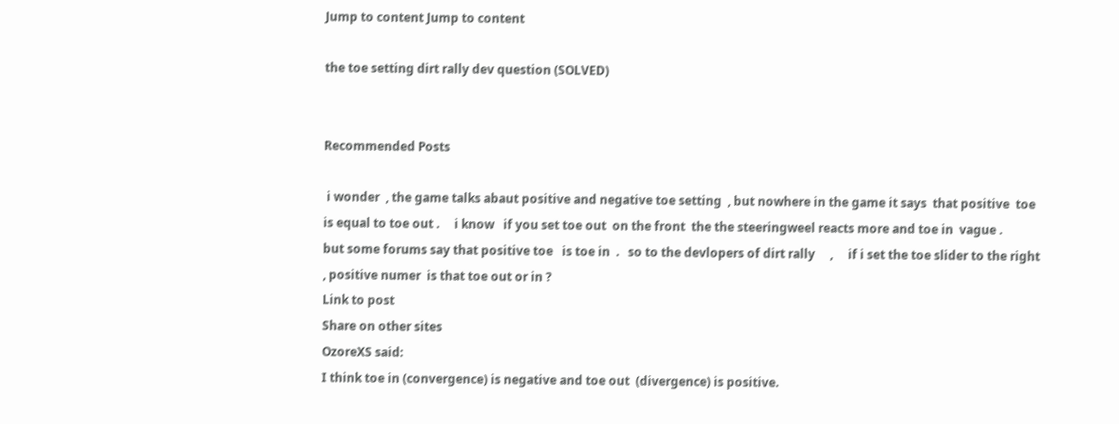Jump to content Jump to content

the toe setting dirt rally dev question (SOLVED)


Recommended Posts

 i wonder  , the game talks abaut positive and negative toe setting  , but nowhere in the game it says  that positive  toe    is equal to toe out .     i know   if you set toe out  on the front  the the steeringweel reacts more and toe in  vague .          but some forums say that positive toe   is toe in  .   so to the devlopers of dirt rally     ,     if i set the toe slider to the right   , positive numer  is that toe out or in ?
Link to post
Share on other sites
OzoreXS said:
I think toe in (convergence) is negative and toe out  (divergence) is positive.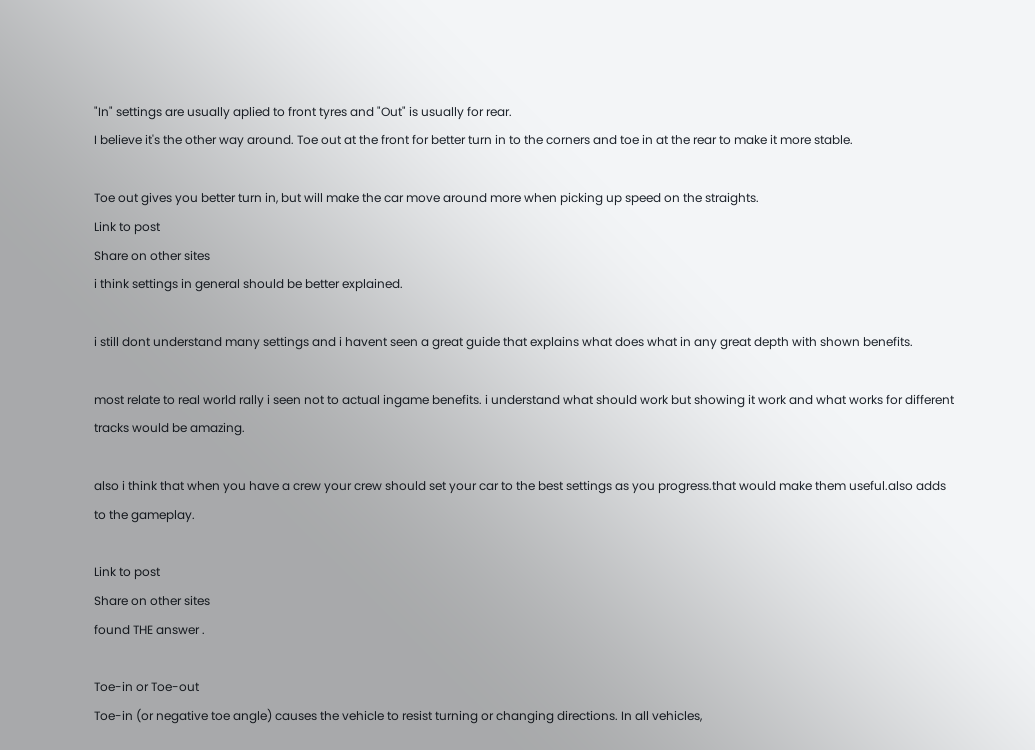"In" settings are usually aplied to front tyres and "Out" is usually for rear.
I believe it's the other way around. Toe out at the front for better turn in to the corners and toe in at the rear to make it more stable.

Toe out gives you better turn in, but will make the car move around more when picking up speed on the straights.
Link to post
Share on other sites
i think settings in general should be better explained.

i still dont understand many settings and i havent seen a great guide that explains what does what in any great depth with shown benefits.

most relate to real world rally i seen not to actual ingame benefits. i understand what should work but showing it work and what works for different tracks would be amazing.

also i think that when you have a crew your crew should set your car to the best settings as you progress.that would make them useful.also adds to the gameplay.

Link to post
Share on other sites
found THE answer .

Toe-in or Toe-out
Toe-in (or negative toe angle) causes the vehicle to resist turning or changing directions. In all vehicles,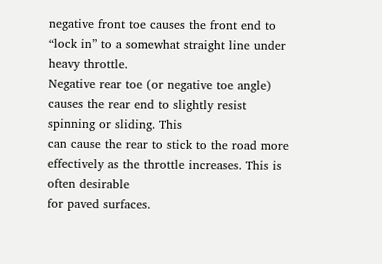negative front toe causes the front end to “lock in” to a somewhat straight line under heavy throttle.
Negative rear toe (or negative toe angle) causes the rear end to slightly resist spinning or sliding. This
can cause the rear to stick to the road more effectively as the throttle increases. This is often desirable
for paved surfaces.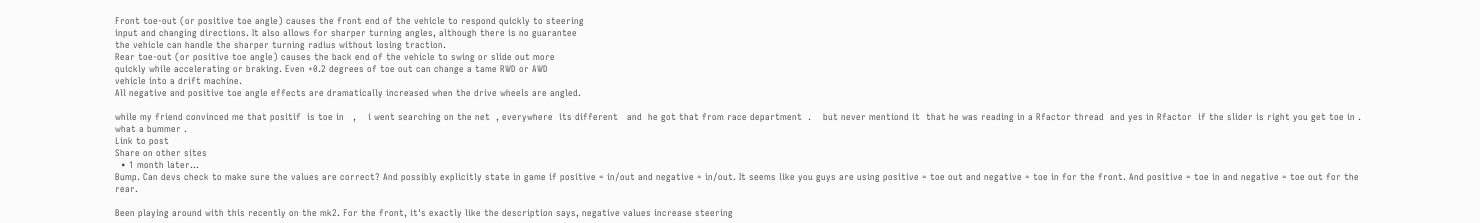Front toe-out (or positive toe angle) causes the front end of the vehicle to respond quickly to steering
input and changing directions. It also allows for sharper turning angles, although there is no guarantee
the vehicle can handle the sharper turning radius without losing traction.
Rear toe-out (or positive toe angle) causes the back end of the vehicle to swing or slide out more
quickly while accelerating or braking. Even +0.2 degrees of toe out can change a tame RWD or AWD
vehicle into a drift machine.
All negative and positive toe angle effects are dramatically increased when the drive wheels are angled.

while my friend convinced me that positif  is toe in   ,    i went searching on the net  , everywhere  its different   and  he got that from race department  .    but never mentiond it  that he was reading in a Rfactor thread  and yes in Rfactor  if the slider is right you get toe in .    what a bummer .
Link to post
Share on other sites
  • 1 month later...
Bump. Can devs check to make sure the values are correct? And possibly explicitly state in game if positive = in/out and negative = in/out. It seems like you guys are using positive = toe out and negative = toe in for the front. And positive = toe in and negative = toe out for the rear.

Been playing around with this recently on the mk2. For the front, it's exactly like the description says, negative values increase steering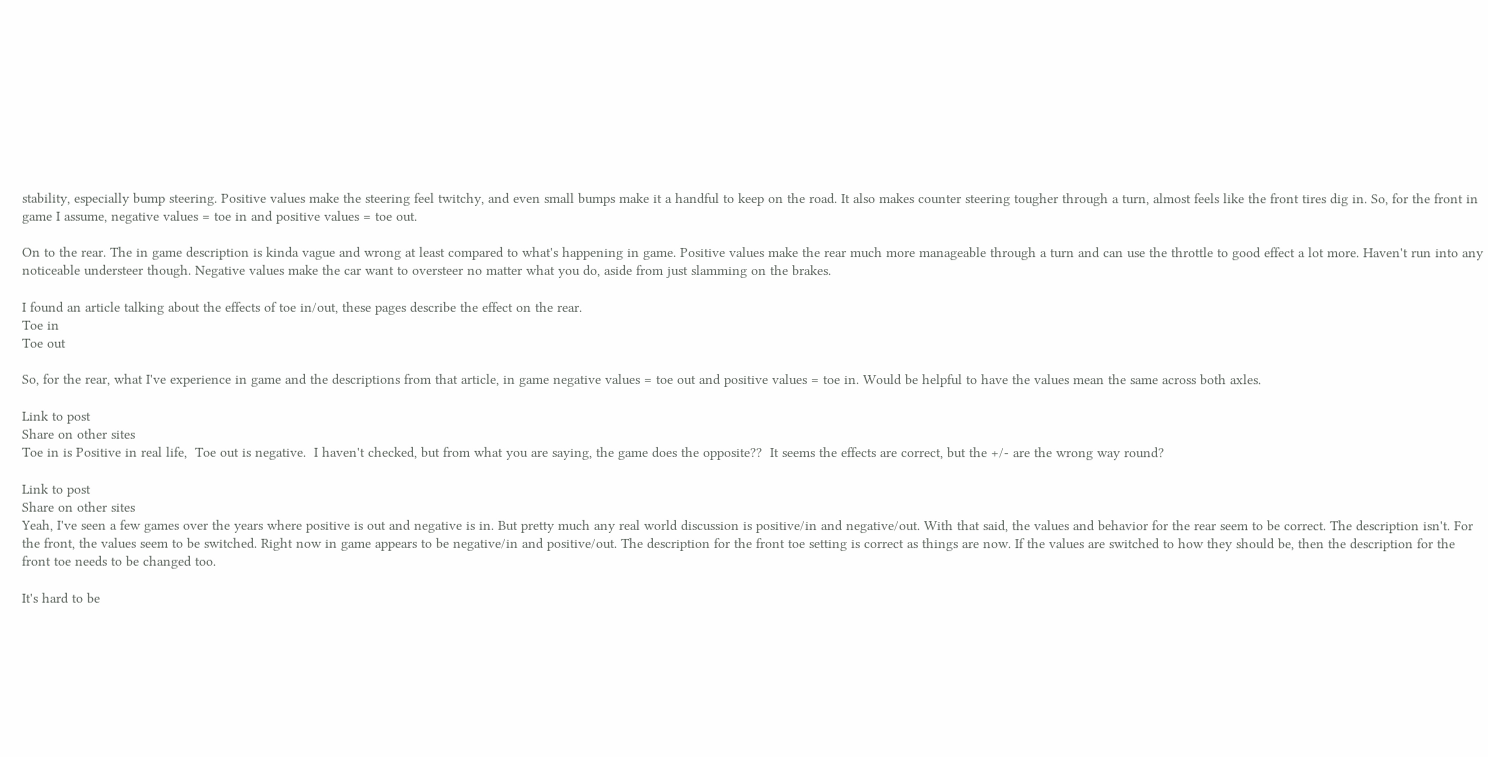stability, especially bump steering. Positive values make the steering feel twitchy, and even small bumps make it a handful to keep on the road. It also makes counter steering tougher through a turn, almost feels like the front tires dig in. So, for the front in game I assume, negative values = toe in and positive values = toe out.

On to the rear. The in game description is kinda vague and wrong at least compared to what's happening in game. Positive values make the rear much more manageable through a turn and can use the throttle to good effect a lot more. Haven't run into any noticeable understeer though. Negative values make the car want to oversteer no matter what you do, aside from just slamming on the brakes.

I found an article talking about the effects of toe in/out, these pages describe the effect on the rear.
Toe in
Toe out

So, for the rear, what I've experience in game and the descriptions from that article, in game negative values = toe out and positive values = toe in. Would be helpful to have the values mean the same across both axles.

Link to post
Share on other sites
Toe in is Positive in real life,  Toe out is negative.  I haven't checked, but from what you are saying, the game does the opposite??  It seems the effects are correct, but the +/- are the wrong way round?

Link to post
Share on other sites
Yeah, I've seen a few games over the years where positive is out and negative is in. But pretty much any real world discussion is positive/in and negative/out. With that said, the values and behavior for the rear seem to be correct. The description isn't. For the front, the values seem to be switched. Right now in game appears to be negative/in and positive/out. The description for the front toe setting is correct as things are now. If the values are switched to how they should be, then the description for the front toe needs to be changed too.

It's hard to be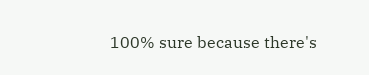100% sure because there's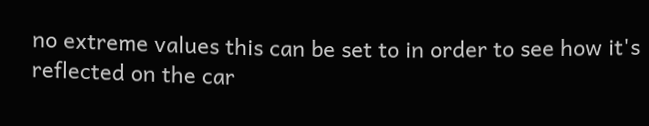no extreme values this can be set to in order to see how it's reflected on the car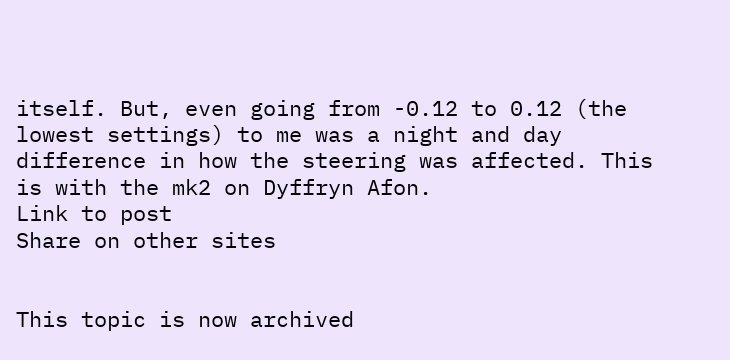itself. But, even going from -0.12 to 0.12 (the lowest settings) to me was a night and day difference in how the steering was affected. This is with the mk2 on Dyffryn Afon.
Link to post
Share on other sites


This topic is now archived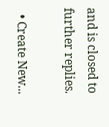and is closed to further replies.

  • Create New...